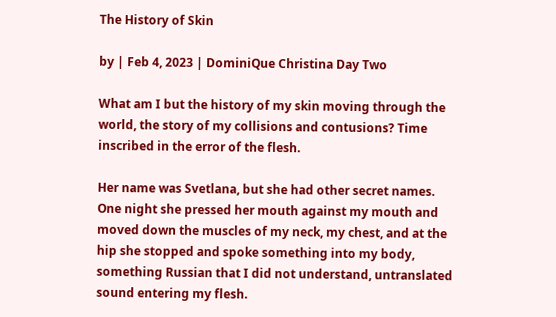The History of Skin

by | Feb 4, 2023 | DominiQue Christina Day Two

What am I but the history of my skin moving through the world, the story of my collisions and contusions? Time inscribed in the error of the flesh.

Her name was Svetlana, but she had other secret names. One night she pressed her mouth against my mouth and moved down the muscles of my neck, my chest, and at the hip she stopped and spoke something into my body, something Russian that I did not understand, untranslated sound entering my flesh.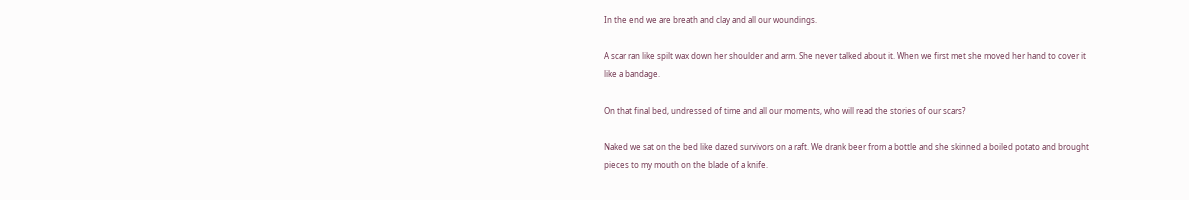In the end we are breath and clay and all our woundings.

A scar ran like spilt wax down her shoulder and arm. She never talked about it. When we first met she moved her hand to cover it like a bandage.

On that final bed, undressed of time and all our moments, who will read the stories of our scars?

Naked we sat on the bed like dazed survivors on a raft. We drank beer from a bottle and she skinned a boiled potato and brought pieces to my mouth on the blade of a knife.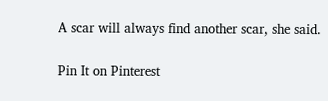A scar will always find another scar, she said.

Pin It on Pinterest